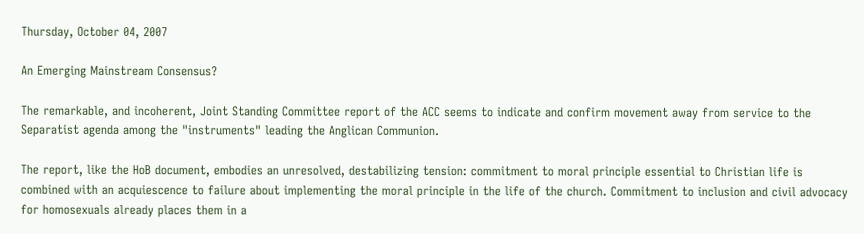Thursday, October 04, 2007

An Emerging Mainstream Consensus?

The remarkable, and incoherent, Joint Standing Committee report of the ACC seems to indicate and confirm movement away from service to the Separatist agenda among the "instruments" leading the Anglican Communion.

The report, like the HoB document, embodies an unresolved, destabilizing tension: commitment to moral principle essential to Christian life is combined with an acquiescence to failure about implementing the moral principle in the life of the church. Commitment to inclusion and civil advocacy for homosexuals already places them in a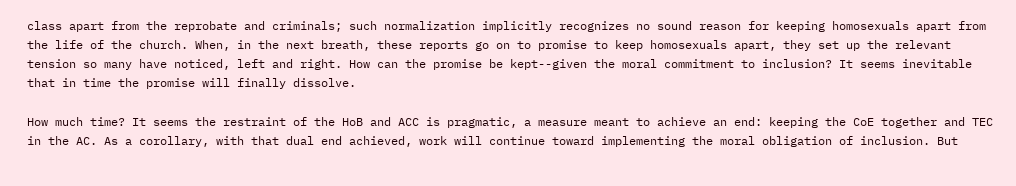class apart from the reprobate and criminals; such normalization implicitly recognizes no sound reason for keeping homosexuals apart from the life of the church. When, in the next breath, these reports go on to promise to keep homosexuals apart, they set up the relevant tension so many have noticed, left and right. How can the promise be kept--given the moral commitment to inclusion? It seems inevitable that in time the promise will finally dissolve.

How much time? It seems the restraint of the HoB and ACC is pragmatic, a measure meant to achieve an end: keeping the CoE together and TEC in the AC. As a corollary, with that dual end achieved, work will continue toward implementing the moral obligation of inclusion. But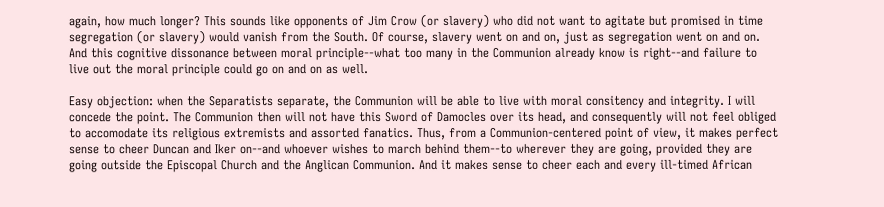again, how much longer? This sounds like opponents of Jim Crow (or slavery) who did not want to agitate but promised in time segregation (or slavery) would vanish from the South. Of course, slavery went on and on, just as segregation went on and on. And this cognitive dissonance between moral principle--what too many in the Communion already know is right--and failure to live out the moral principle could go on and on as well.

Easy objection: when the Separatists separate, the Communion will be able to live with moral consitency and integrity. I will concede the point. The Communion then will not have this Sword of Damocles over its head, and consequently will not feel obliged to accomodate its religious extremists and assorted fanatics. Thus, from a Communion-centered point of view, it makes perfect sense to cheer Duncan and Iker on--and whoever wishes to march behind them--to wherever they are going, provided they are going outside the Episcopal Church and the Anglican Communion. And it makes sense to cheer each and every ill-timed African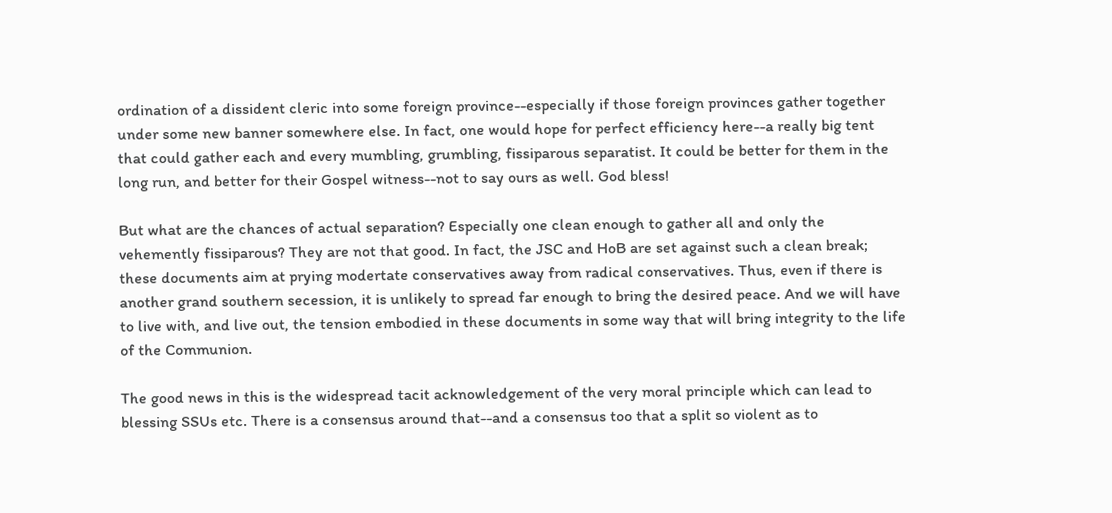ordination of a dissident cleric into some foreign province--especially if those foreign provinces gather together under some new banner somewhere else. In fact, one would hope for perfect efficiency here--a really big tent that could gather each and every mumbling, grumbling, fissiparous separatist. It could be better for them in the long run, and better for their Gospel witness--not to say ours as well. God bless!

But what are the chances of actual separation? Especially one clean enough to gather all and only the vehemently fissiparous? They are not that good. In fact, the JSC and HoB are set against such a clean break; these documents aim at prying modertate conservatives away from radical conservatives. Thus, even if there is another grand southern secession, it is unlikely to spread far enough to bring the desired peace. And we will have to live with, and live out, the tension embodied in these documents in some way that will bring integrity to the life of the Communion.

The good news in this is the widespread tacit acknowledgement of the very moral principle which can lead to blessing SSUs etc. There is a consensus around that--and a consensus too that a split so violent as to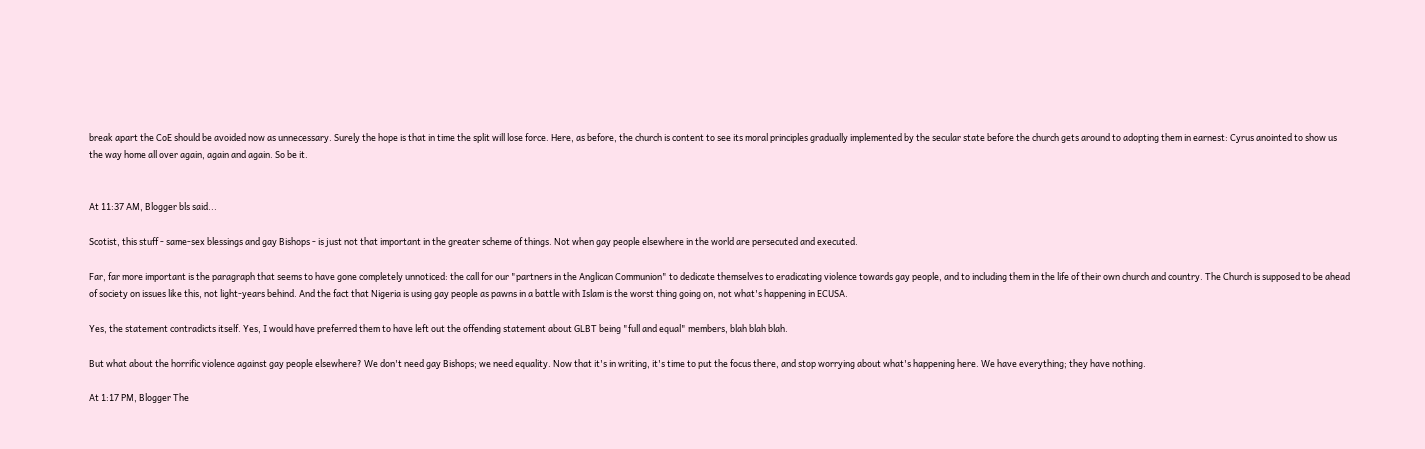break apart the CoE should be avoided now as unnecessary. Surely the hope is that in time the split will lose force. Here, as before, the church is content to see its moral principles gradually implemented by the secular state before the church gets around to adopting them in earnest: Cyrus anointed to show us the way home all over again, again and again. So be it.


At 11:37 AM, Blogger bls said...

Scotist, this stuff - same-sex blessings and gay Bishops - is just not that important in the greater scheme of things. Not when gay people elsewhere in the world are persecuted and executed.

Far, far more important is the paragraph that seems to have gone completely unnoticed: the call for our "partners in the Anglican Communion" to dedicate themselves to eradicating violence towards gay people, and to including them in the life of their own church and country. The Church is supposed to be ahead of society on issues like this, not light-years behind. And the fact that Nigeria is using gay people as pawns in a battle with Islam is the worst thing going on, not what's happening in ECUSA.

Yes, the statement contradicts itself. Yes, I would have preferred them to have left out the offending statement about GLBT being "full and equal" members, blah blah blah.

But what about the horrific violence against gay people elsewhere? We don't need gay Bishops; we need equality. Now that it's in writing, it's time to put the focus there, and stop worrying about what's happening here. We have everything; they have nothing.

At 1:17 PM, Blogger The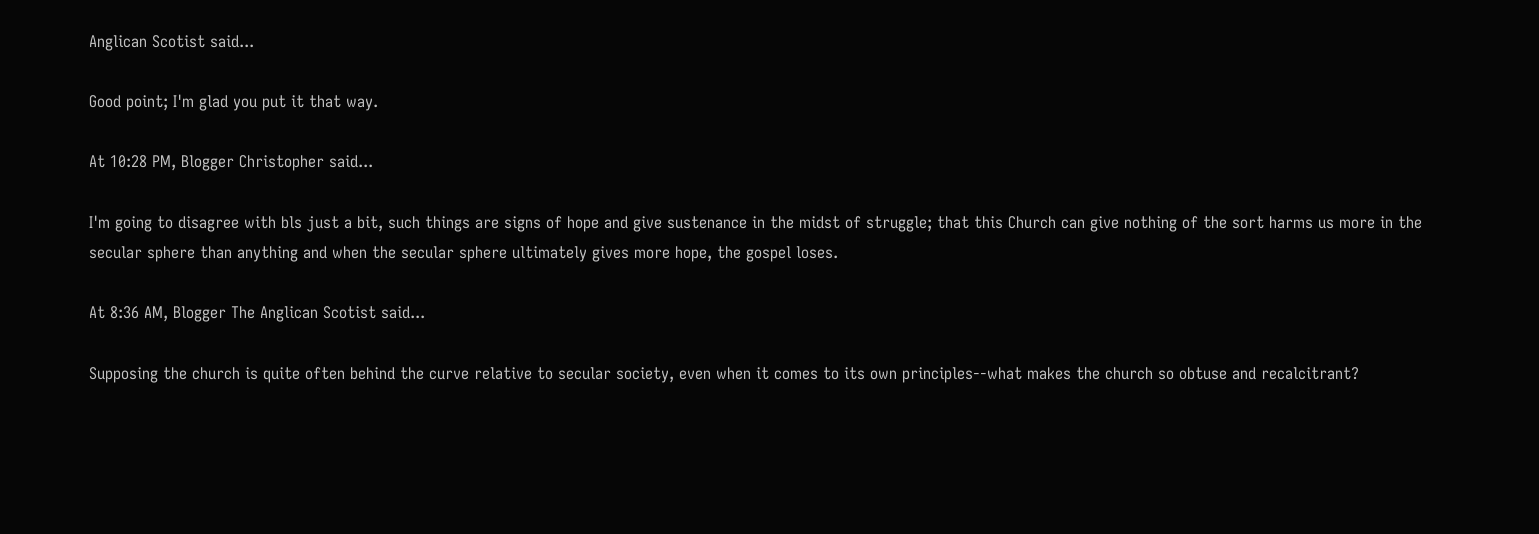Anglican Scotist said...

Good point; I'm glad you put it that way.

At 10:28 PM, Blogger Christopher said...

I'm going to disagree with bls just a bit, such things are signs of hope and give sustenance in the midst of struggle; that this Church can give nothing of the sort harms us more in the secular sphere than anything and when the secular sphere ultimately gives more hope, the gospel loses.

At 8:36 AM, Blogger The Anglican Scotist said...

Supposing the church is quite often behind the curve relative to secular society, even when it comes to its own principles--what makes the church so obtuse and recalcitrant?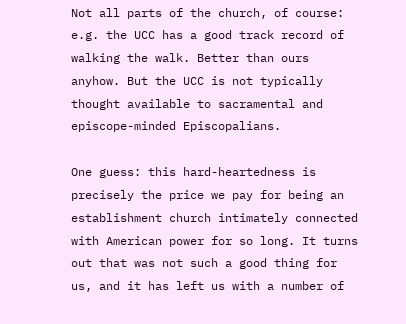Not all parts of the church, of course: e.g. the UCC has a good track record of walking the walk. Better than ours anyhow. But the UCC is not typically thought available to sacramental and episcope-minded Episcopalians.

One guess: this hard-heartedness is precisely the price we pay for being an establishment church intimately connected with American power for so long. It turns out that was not such a good thing for us, and it has left us with a number of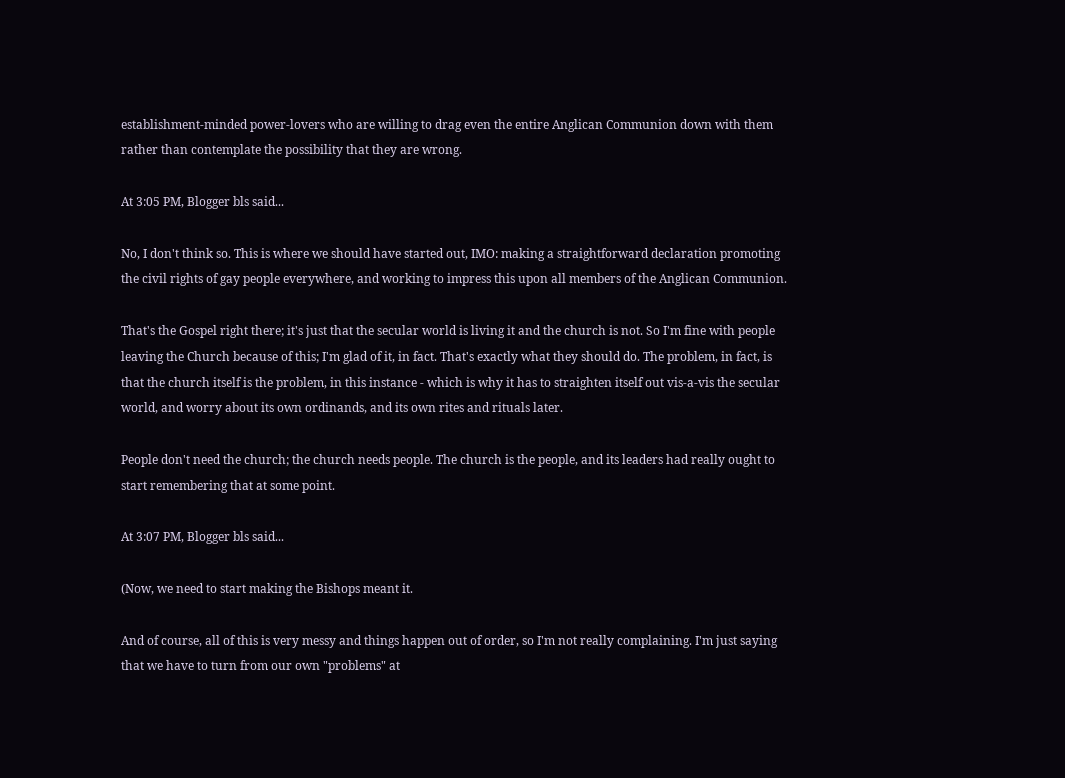establishment-minded power-lovers who are willing to drag even the entire Anglican Communion down with them rather than contemplate the possibility that they are wrong.

At 3:05 PM, Blogger bls said...

No, I don't think so. This is where we should have started out, IMO: making a straightforward declaration promoting the civil rights of gay people everywhere, and working to impress this upon all members of the Anglican Communion.

That's the Gospel right there; it's just that the secular world is living it and the church is not. So I'm fine with people leaving the Church because of this; I'm glad of it, in fact. That's exactly what they should do. The problem, in fact, is that the church itself is the problem, in this instance - which is why it has to straighten itself out vis-a-vis the secular world, and worry about its own ordinands, and its own rites and rituals later.

People don't need the church; the church needs people. The church is the people, and its leaders had really ought to start remembering that at some point.

At 3:07 PM, Blogger bls said...

(Now, we need to start making the Bishops meant it.

And of course, all of this is very messy and things happen out of order, so I'm not really complaining. I'm just saying that we have to turn from our own "problems" at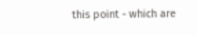this point - which are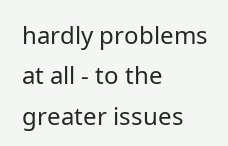hardly problems at all - to the greater issues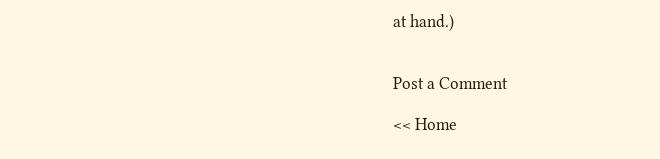at hand.)


Post a Comment

<< Home